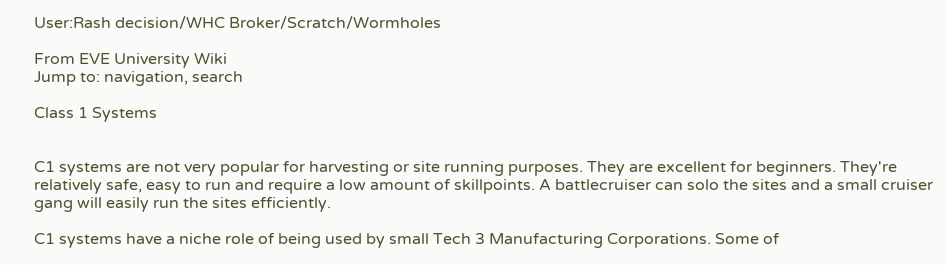User:Rash decision/WHC Broker/Scratch/Wormholes

From EVE University Wiki
Jump to: navigation, search

Class 1 Systems


C1 systems are not very popular for harvesting or site running purposes. They are excellent for beginners. They're relatively safe, easy to run and require a low amount of skillpoints. A battlecruiser can solo the sites and a small cruiser gang will easily run the sites efficiently.

C1 systems have a niche role of being used by small Tech 3 Manufacturing Corporations. Some of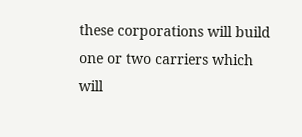these corporations will build one or two carriers which will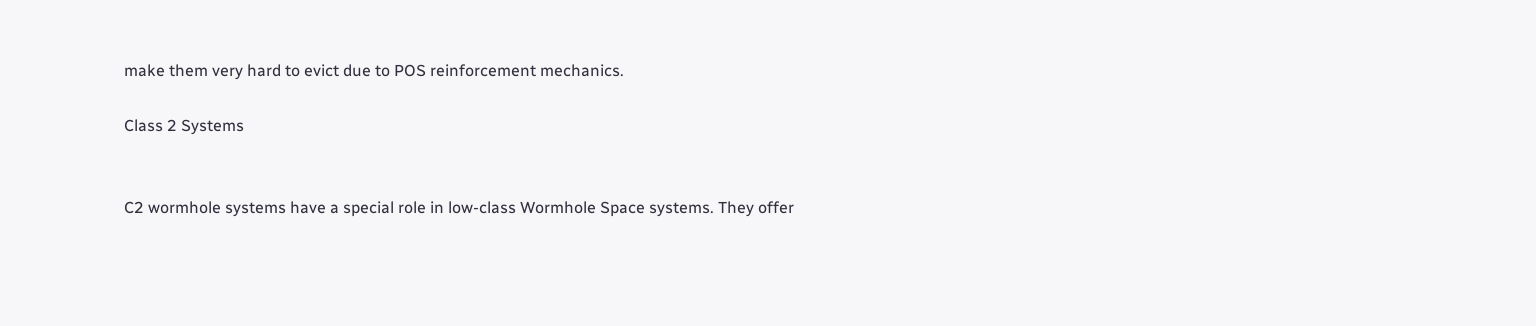make them very hard to evict due to POS reinforcement mechanics.

Class 2 Systems


C2 wormhole systems have a special role in low-class Wormhole Space systems. They offer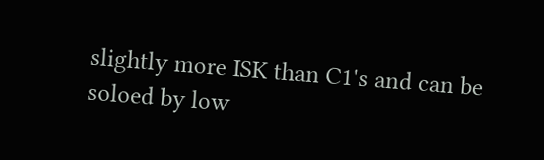slightly more ISK than C1's and can be soloed by low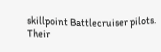skillpoint Battlecruiser pilots. Their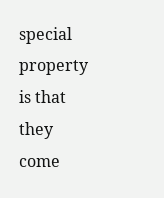special property is that they come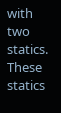with two statics. These statics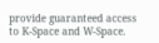provide guaranteed access to K-Space and W-Space.